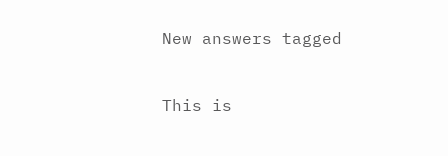New answers tagged


This is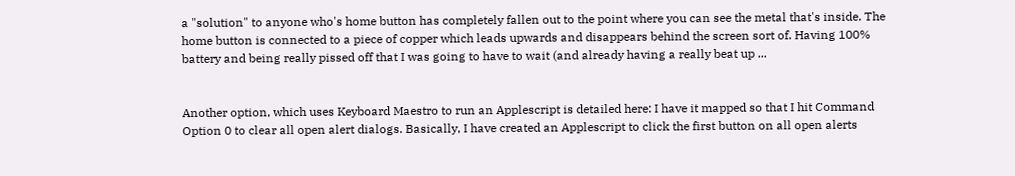a "solution" to anyone who's home button has completely fallen out to the point where you can see the metal that's inside. The home button is connected to a piece of copper which leads upwards and disappears behind the screen sort of. Having 100% battery and being really pissed off that I was going to have to wait (and already having a really beat up ...


Another option, which uses Keyboard Maestro to run an Applescript is detailed here: I have it mapped so that I hit Command Option 0 to clear all open alert dialogs. Basically, I have created an Applescript to click the first button on all open alerts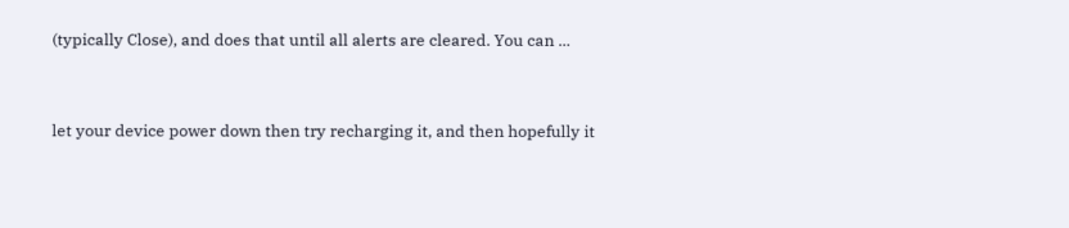(typically Close), and does that until all alerts are cleared. You can ...


let your device power down then try recharging it, and then hopefully it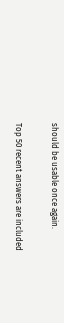should be usable once again.

Top 50 recent answers are included